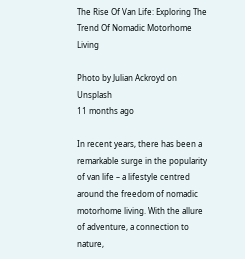The Rise Of Van Life: Exploring The Trend Of Nomadic Motorhome Living

Photo by Julian Ackroyd on Unsplash
11 months ago

In recent years, there has been a remarkable surge in the popularity of van life – a lifestyle centred around the freedom of nomadic motorhome living. With the allure of adventure, a connection to nature,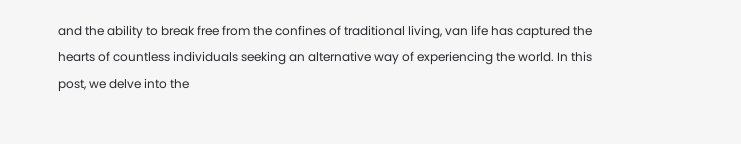and the ability to break free from the confines of traditional living, van life has captured the hearts of countless individuals seeking an alternative way of experiencing the world. In this post, we delve into the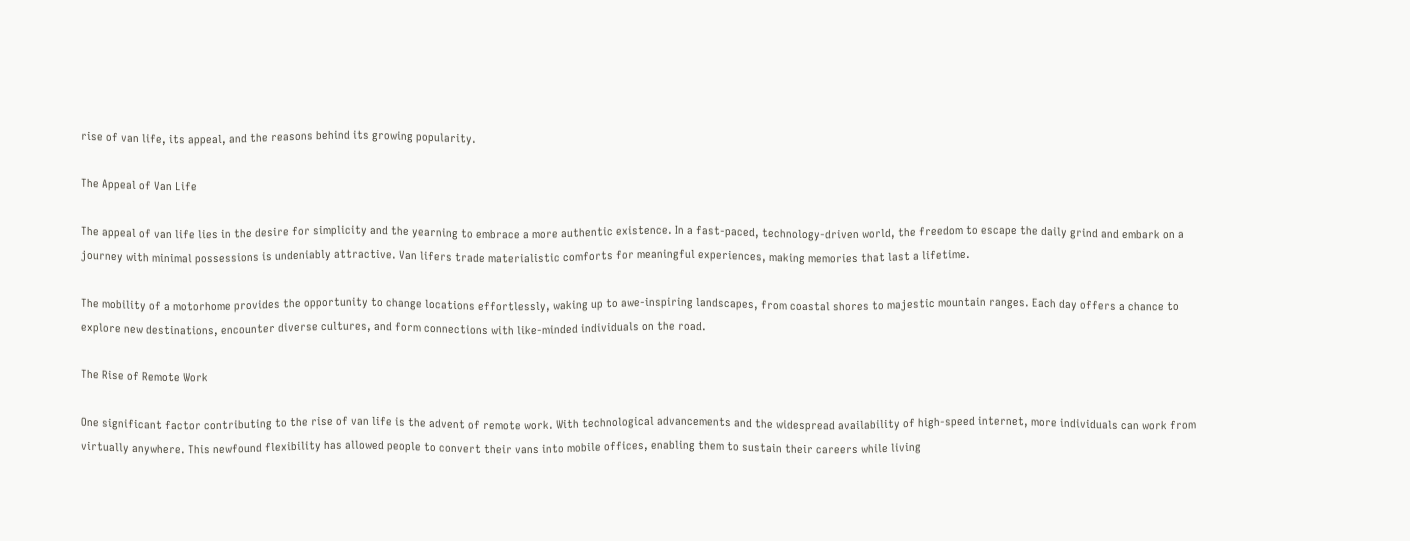rise of van life, its appeal, and the reasons behind its growing popularity.

The Appeal of Van Life

The appeal of van life lies in the desire for simplicity and the yearning to embrace a more authentic existence. In a fast-paced, technology-driven world, the freedom to escape the daily grind and embark on a journey with minimal possessions is undeniably attractive. Van lifers trade materialistic comforts for meaningful experiences, making memories that last a lifetime.

The mobility of a motorhome provides the opportunity to change locations effortlessly, waking up to awe-inspiring landscapes, from coastal shores to majestic mountain ranges. Each day offers a chance to explore new destinations, encounter diverse cultures, and form connections with like-minded individuals on the road.

The Rise of Remote Work

One significant factor contributing to the rise of van life is the advent of remote work. With technological advancements and the widespread availability of high-speed internet, more individuals can work from virtually anywhere. This newfound flexibility has allowed people to convert their vans into mobile offices, enabling them to sustain their careers while living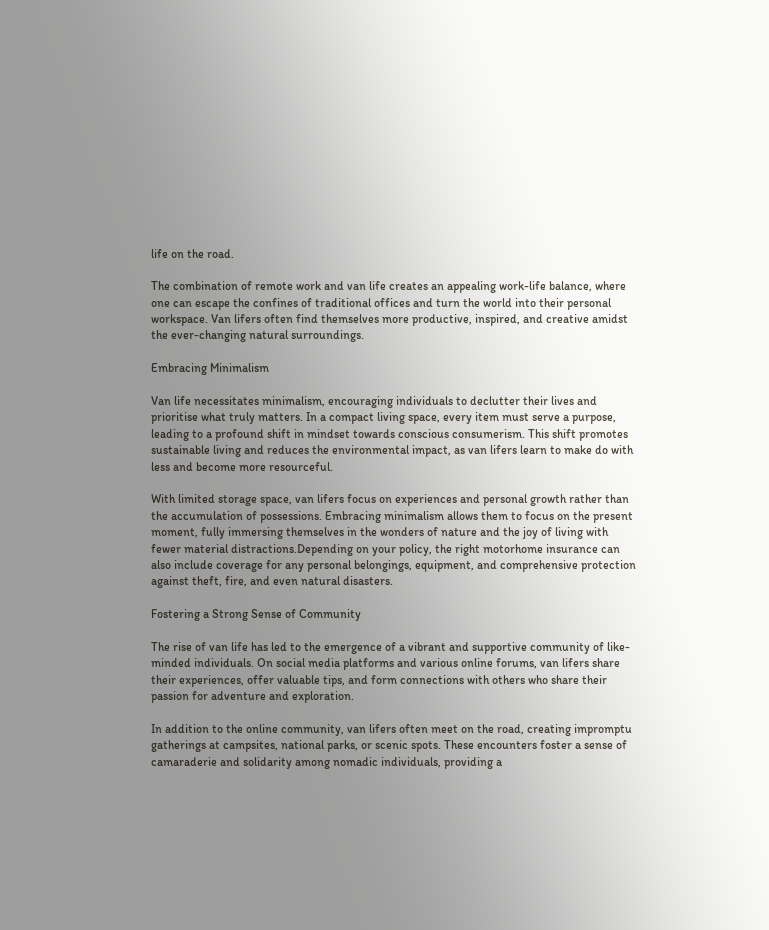life on the road.

The combination of remote work and van life creates an appealing work-life balance, where one can escape the confines of traditional offices and turn the world into their personal workspace. Van lifers often find themselves more productive, inspired, and creative amidst the ever-changing natural surroundings.

Embracing Minimalism

Van life necessitates minimalism, encouraging individuals to declutter their lives and prioritise what truly matters. In a compact living space, every item must serve a purpose, leading to a profound shift in mindset towards conscious consumerism. This shift promotes sustainable living and reduces the environmental impact, as van lifers learn to make do with less and become more resourceful.

With limited storage space, van lifers focus on experiences and personal growth rather than the accumulation of possessions. Embracing minimalism allows them to focus on the present moment, fully immersing themselves in the wonders of nature and the joy of living with fewer material distractions.Depending on your policy, the right motorhome insurance can also include coverage for any personal belongings, equipment, and comprehensive protection against theft, fire, and even natural disasters.

Fostering a Strong Sense of Community

The rise of van life has led to the emergence of a vibrant and supportive community of like-minded individuals. On social media platforms and various online forums, van lifers share their experiences, offer valuable tips, and form connections with others who share their passion for adventure and exploration.

In addition to the online community, van lifers often meet on the road, creating impromptu gatherings at campsites, national parks, or scenic spots. These encounters foster a sense of camaraderie and solidarity among nomadic individuals, providing a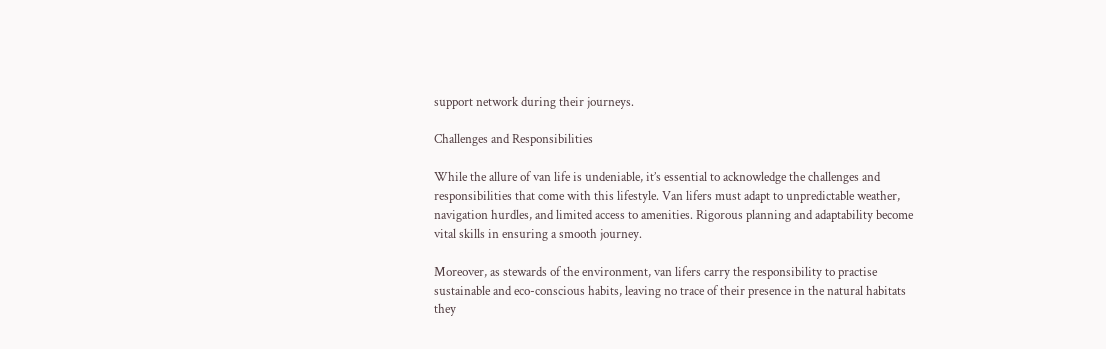support network during their journeys.

Challenges and Responsibilities

While the allure of van life is undeniable, it’s essential to acknowledge the challenges and responsibilities that come with this lifestyle. Van lifers must adapt to unpredictable weather, navigation hurdles, and limited access to amenities. Rigorous planning and adaptability become vital skills in ensuring a smooth journey.

Moreover, as stewards of the environment, van lifers carry the responsibility to practise sustainable and eco-conscious habits, leaving no trace of their presence in the natural habitats they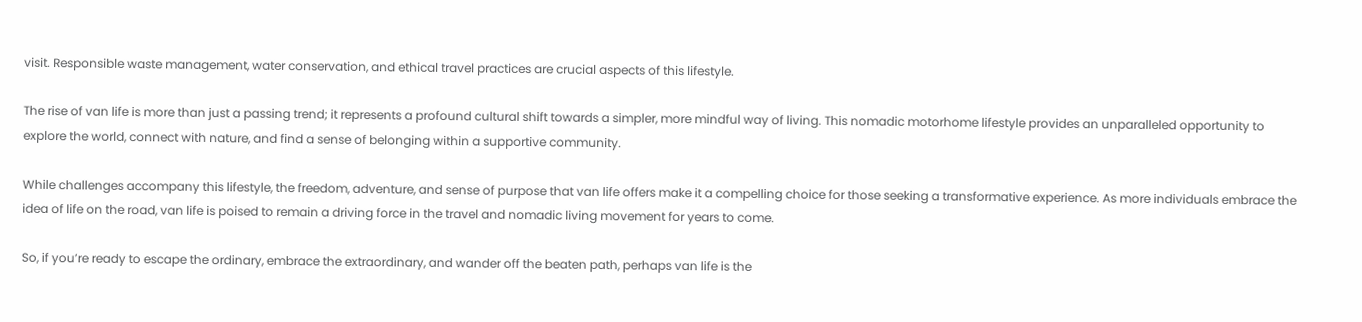visit. Responsible waste management, water conservation, and ethical travel practices are crucial aspects of this lifestyle.

The rise of van life is more than just a passing trend; it represents a profound cultural shift towards a simpler, more mindful way of living. This nomadic motorhome lifestyle provides an unparalleled opportunity to explore the world, connect with nature, and find a sense of belonging within a supportive community.

While challenges accompany this lifestyle, the freedom, adventure, and sense of purpose that van life offers make it a compelling choice for those seeking a transformative experience. As more individuals embrace the idea of life on the road, van life is poised to remain a driving force in the travel and nomadic living movement for years to come.

So, if you’re ready to escape the ordinary, embrace the extraordinary, and wander off the beaten path, perhaps van life is the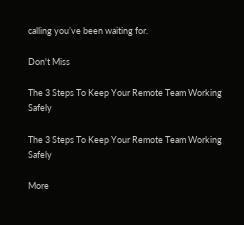calling you’ve been waiting for.

Don't Miss

The 3 Steps To Keep Your Remote Team Working Safely

The 3 Steps To Keep Your Remote Team Working Safely

More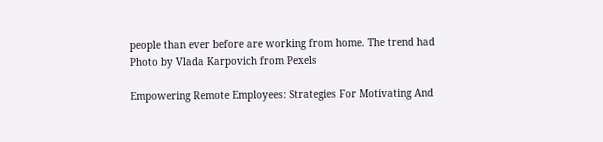people than ever before are working from home. The trend had
Photo by Vlada Karpovich from Pexels

Empowering Remote Employees: Strategies For Motivating And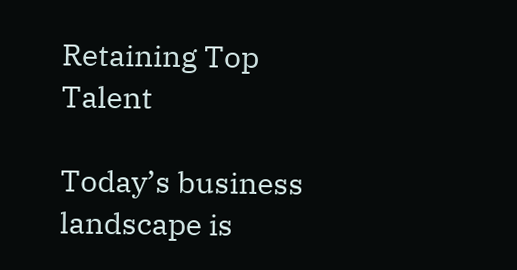Retaining Top Talent

Today’s business landscape is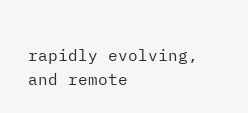rapidly evolving, and remote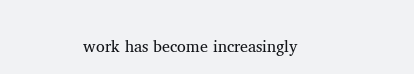work has become increasingly